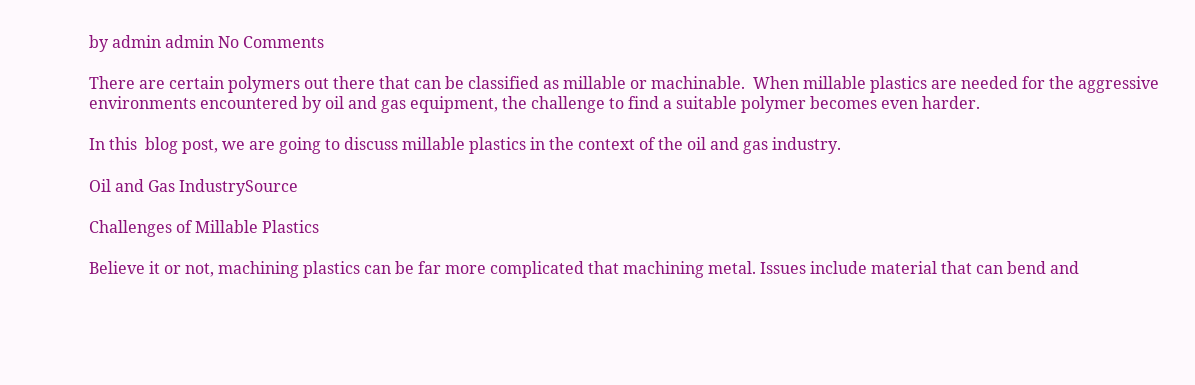by admin admin No Comments

There are certain polymers out there that can be classified as millable or machinable.  When millable plastics are needed for the aggressive environments encountered by oil and gas equipment, the challenge to find a suitable polymer becomes even harder.

In this  blog post, we are going to discuss millable plastics in the context of the oil and gas industry.

Oil and Gas IndustrySource

Challenges of Millable Plastics

Believe it or not, machining plastics can be far more complicated that machining metal. Issues include material that can bend and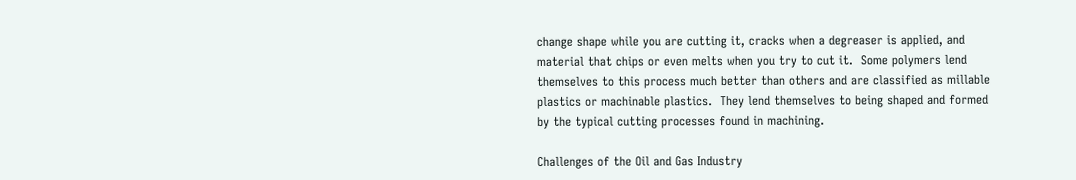change shape while you are cutting it, cracks when a degreaser is applied, and material that chips or even melts when you try to cut it.  Some polymers lend themselves to this process much better than others and are classified as millable plastics or machinable plastics.  They lend themselves to being shaped and formed by the typical cutting processes found in machining.

Challenges of the Oil and Gas Industry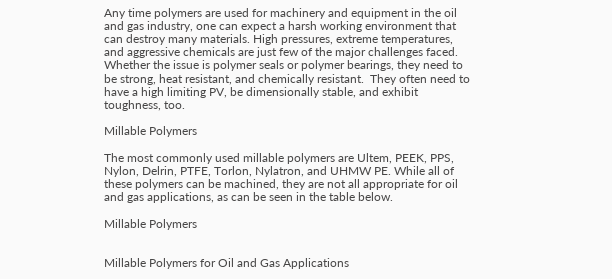Any time polymers are used for machinery and equipment in the oil and gas industry, one can expect a harsh working environment that can destroy many materials. High pressures, extreme temperatures, and aggressive chemicals are just few of the major challenges faced.  Whether the issue is polymer seals or polymer bearings, they need to be strong, heat resistant, and chemically resistant.  They often need to have a high limiting PV, be dimensionally stable, and exhibit toughness, too.

Millable Polymers

The most commonly used millable polymers are Ultem, PEEK, PPS, Nylon, Delrin, PTFE, Torlon, Nylatron, and UHMW PE. While all of these polymers can be machined, they are not all appropriate for oil and gas applications, as can be seen in the table below.

Millable Polymers


Millable Polymers for Oil and Gas Applications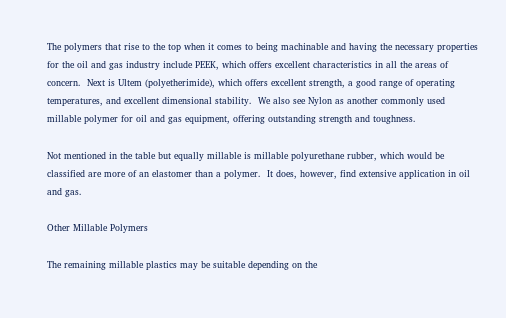The polymers that rise to the top when it comes to being machinable and having the necessary properties for the oil and gas industry include PEEK, which offers excellent characteristics in all the areas of concern.  Next is Ultem (polyetherimide), which offers excellent strength, a good range of operating temperatures, and excellent dimensional stability.  We also see Nylon as another commonly used millable polymer for oil and gas equipment, offering outstanding strength and toughness.

Not mentioned in the table but equally millable is millable polyurethane rubber, which would be classified are more of an elastomer than a polymer.  It does, however, find extensive application in oil and gas.

Other Millable Polymers

The remaining millable plastics may be suitable depending on the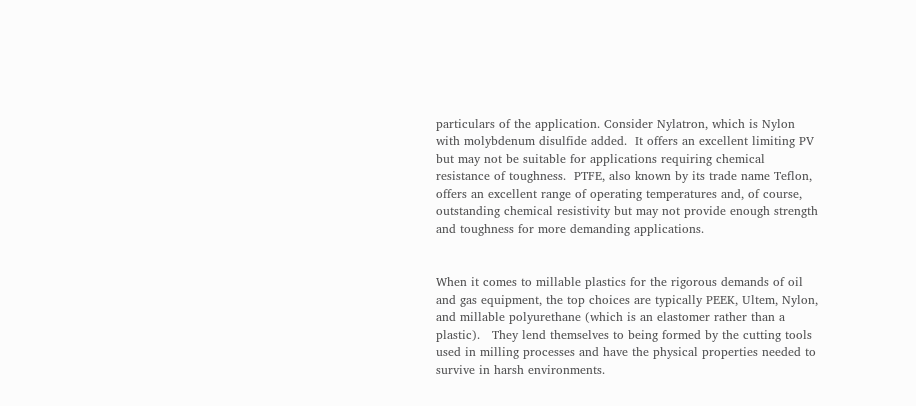particulars of the application. Consider Nylatron, which is Nylon with molybdenum disulfide added.  It offers an excellent limiting PV but may not be suitable for applications requiring chemical resistance of toughness.  PTFE, also known by its trade name Teflon, offers an excellent range of operating temperatures and, of course, outstanding chemical resistivity but may not provide enough strength and toughness for more demanding applications.


When it comes to millable plastics for the rigorous demands of oil and gas equipment, the top choices are typically PEEK, Ultem, Nylon, and millable polyurethane (which is an elastomer rather than a plastic).   They lend themselves to being formed by the cutting tools used in milling processes and have the physical properties needed to survive in harsh environments.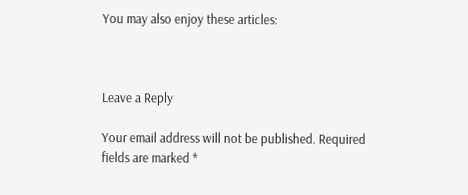You may also enjoy these articles:



Leave a Reply

Your email address will not be published. Required fields are marked *